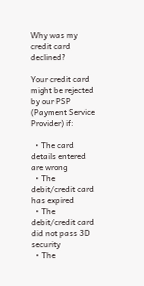Why was my credit card declined?

Your credit card might be rejected by our PSP (Payment Service Provider) if:

  • The card details entered are wrong
  • The debit/credit card has expired
  • The debit/credit card did not pass 3D security
  • The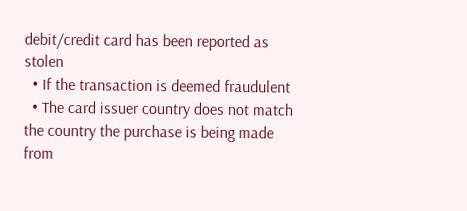debit/credit card has been reported as stolen
  • If the transaction is deemed fraudulent
  • The card issuer country does not match the country the purchase is being made from